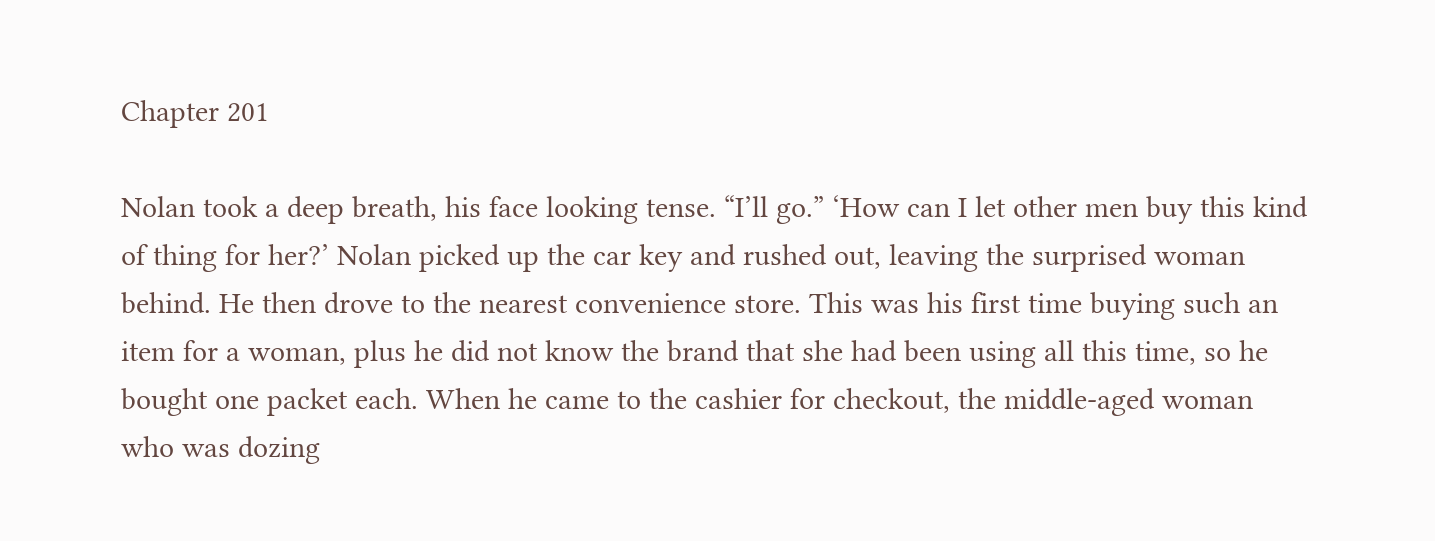Chapter 201

Nolan took a deep breath, his face looking tense. “I’ll go.” ‘How can I let other men buy this kind of thing for her?’ Nolan picked up the car key and rushed out, leaving the surprised woman behind. He then drove to the nearest convenience store. This was his first time buying such an item for a woman, plus he did not know the brand that she had been using all this time, so he bought one packet each. When he came to the cashier for checkout, the middle-aged woman who was dozing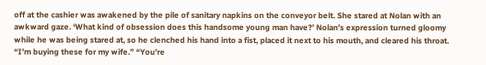off at the cashier was awakened by the pile of sanitary napkins on the conveyor belt. She stared at Nolan with an awkward gaze. ‘What kind of obsession does this handsome young man have?’ Nolan’s expression turned gloomy while he was being stared at, so he clenched his hand into a fist, placed it next to his mouth, and cleared his throat. “I’m buying these for my wife.” “You’re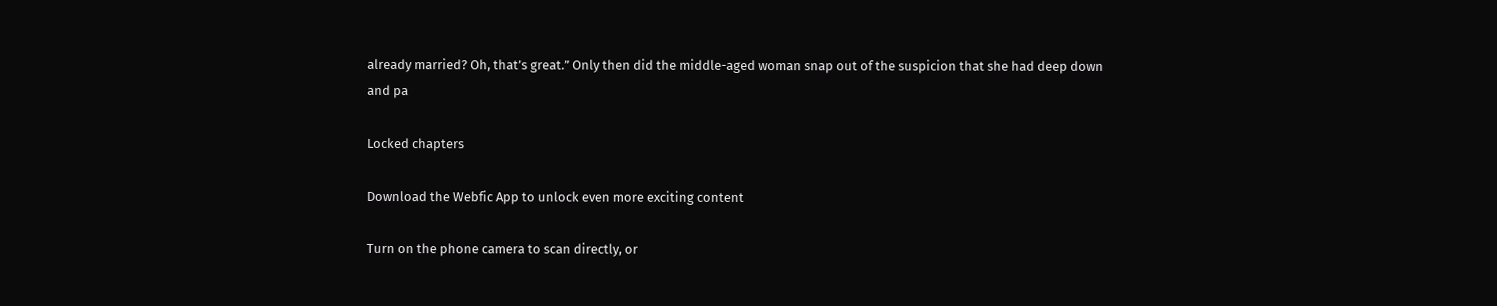already married? Oh, that’s great.” Only then did the middle-aged woman snap out of the suspicion that she had deep down and pa

Locked chapters

Download the Webfic App to unlock even more exciting content

Turn on the phone camera to scan directly, or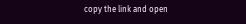copy the link and open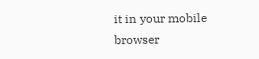it in your mobile browser